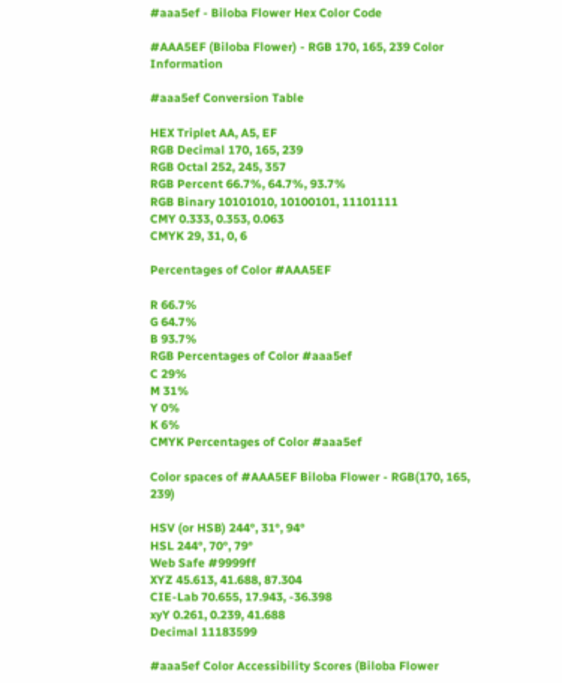#aaa5ef - Biloba Flower Hex Color Code

#AAA5EF (Biloba Flower) - RGB 170, 165, 239 Color Information

#aaa5ef Conversion Table

HEX Triplet AA, A5, EF
RGB Decimal 170, 165, 239
RGB Octal 252, 245, 357
RGB Percent 66.7%, 64.7%, 93.7%
RGB Binary 10101010, 10100101, 11101111
CMY 0.333, 0.353, 0.063
CMYK 29, 31, 0, 6

Percentages of Color #AAA5EF

R 66.7%
G 64.7%
B 93.7%
RGB Percentages of Color #aaa5ef
C 29%
M 31%
Y 0%
K 6%
CMYK Percentages of Color #aaa5ef

Color spaces of #AAA5EF Biloba Flower - RGB(170, 165, 239)

HSV (or HSB) 244°, 31°, 94°
HSL 244°, 70°, 79°
Web Safe #9999ff
XYZ 45.613, 41.688, 87.304
CIE-Lab 70.655, 17.943, -36.398
xyY 0.261, 0.239, 41.688
Decimal 11183599

#aaa5ef Color Accessibility Scores (Biloba Flower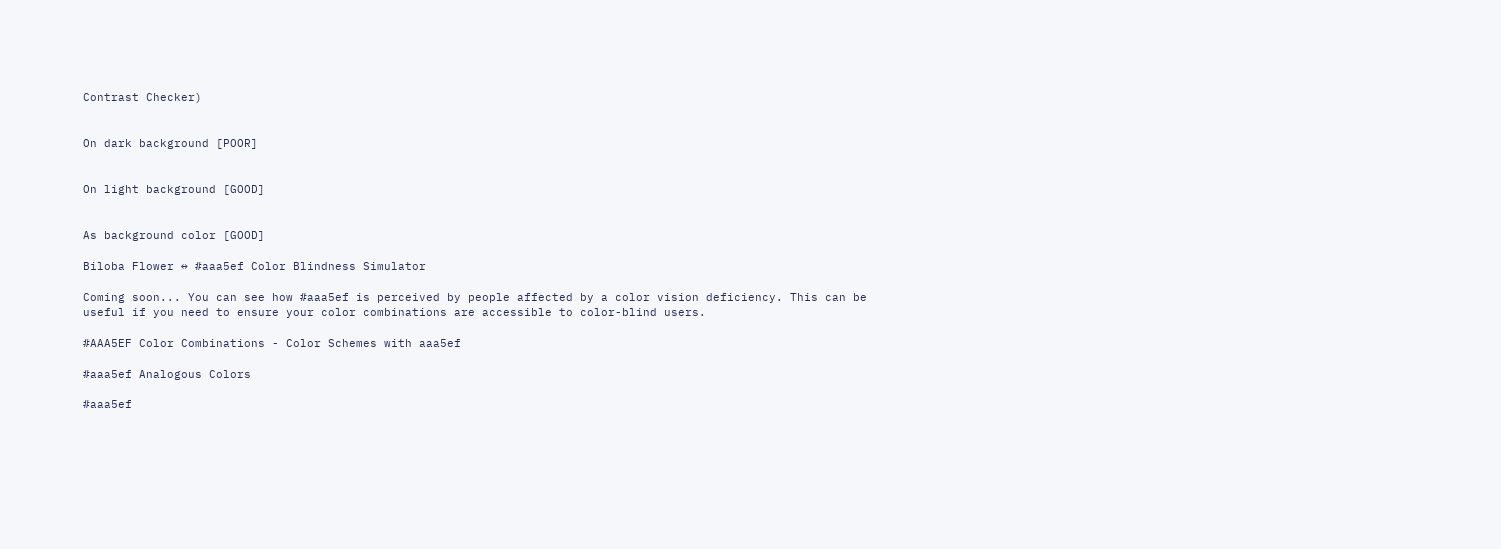Contrast Checker)


On dark background [POOR]


On light background [GOOD]


As background color [GOOD]

Biloba Flower ↔ #aaa5ef Color Blindness Simulator

Coming soon... You can see how #aaa5ef is perceived by people affected by a color vision deficiency. This can be useful if you need to ensure your color combinations are accessible to color-blind users.

#AAA5EF Color Combinations - Color Schemes with aaa5ef

#aaa5ef Analogous Colors

#aaa5ef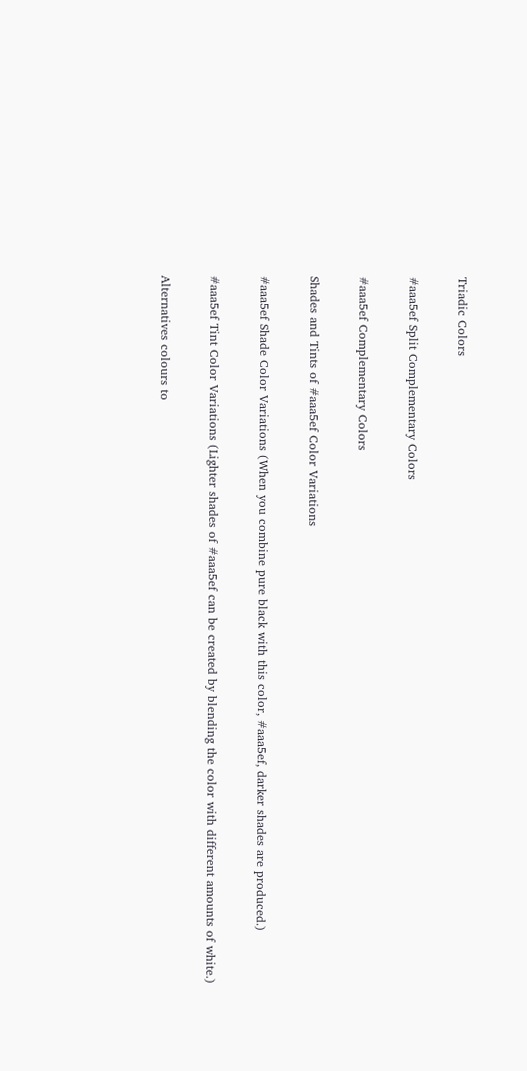Triadic Colors

#aaa5ef Split Complementary Colors

#aaa5ef Complementary Colors

Shades and Tints of #aaa5ef Color Variations

#aaa5ef Shade Color Variations (When you combine pure black with this color, #aaa5ef, darker shades are produced.)

#aaa5ef Tint Color Variations (Lighter shades of #aaa5ef can be created by blending the color with different amounts of white.)

Alternatives colours to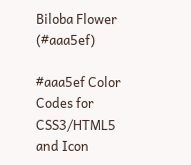Biloba Flower (#aaa5ef)

#aaa5ef Color Codes for CSS3/HTML5 and Icon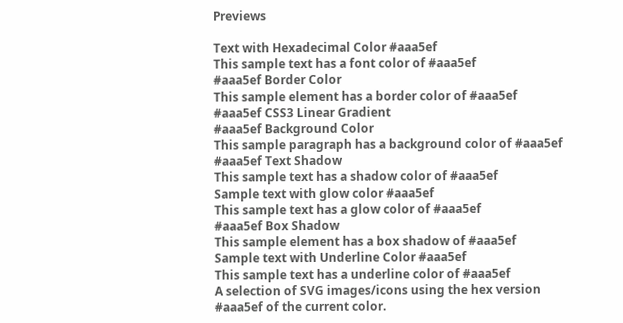Previews

Text with Hexadecimal Color #aaa5ef
This sample text has a font color of #aaa5ef
#aaa5ef Border Color
This sample element has a border color of #aaa5ef
#aaa5ef CSS3 Linear Gradient
#aaa5ef Background Color
This sample paragraph has a background color of #aaa5ef
#aaa5ef Text Shadow
This sample text has a shadow color of #aaa5ef
Sample text with glow color #aaa5ef
This sample text has a glow color of #aaa5ef
#aaa5ef Box Shadow
This sample element has a box shadow of #aaa5ef
Sample text with Underline Color #aaa5ef
This sample text has a underline color of #aaa5ef
A selection of SVG images/icons using the hex version #aaa5ef of the current color.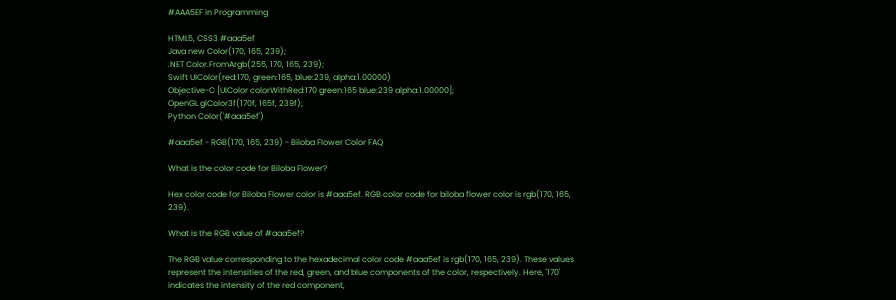#AAA5EF in Programming

HTML5, CSS3 #aaa5ef
Java new Color(170, 165, 239);
.NET Color.FromArgb(255, 170, 165, 239);
Swift UIColor(red:170, green:165, blue:239, alpha:1.00000)
Objective-C [UIColor colorWithRed:170 green:165 blue:239 alpha:1.00000];
OpenGL glColor3f(170f, 165f, 239f);
Python Color('#aaa5ef')

#aaa5ef - RGB(170, 165, 239) - Biloba Flower Color FAQ

What is the color code for Biloba Flower?

Hex color code for Biloba Flower color is #aaa5ef. RGB color code for biloba flower color is rgb(170, 165, 239).

What is the RGB value of #aaa5ef?

The RGB value corresponding to the hexadecimal color code #aaa5ef is rgb(170, 165, 239). These values represent the intensities of the red, green, and blue components of the color, respectively. Here, '170' indicates the intensity of the red component,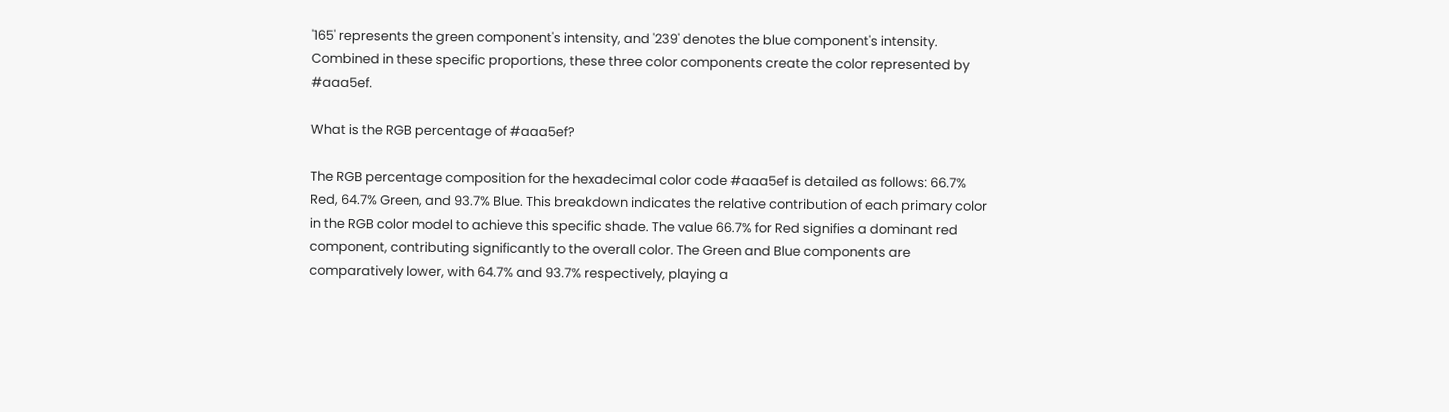'165' represents the green component's intensity, and '239' denotes the blue component's intensity. Combined in these specific proportions, these three color components create the color represented by #aaa5ef.

What is the RGB percentage of #aaa5ef?

The RGB percentage composition for the hexadecimal color code #aaa5ef is detailed as follows: 66.7% Red, 64.7% Green, and 93.7% Blue. This breakdown indicates the relative contribution of each primary color in the RGB color model to achieve this specific shade. The value 66.7% for Red signifies a dominant red component, contributing significantly to the overall color. The Green and Blue components are comparatively lower, with 64.7% and 93.7% respectively, playing a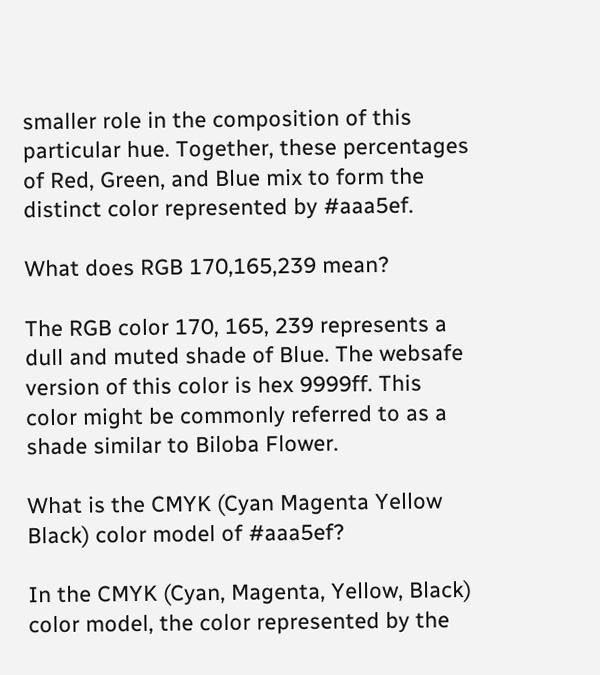smaller role in the composition of this particular hue. Together, these percentages of Red, Green, and Blue mix to form the distinct color represented by #aaa5ef.

What does RGB 170,165,239 mean?

The RGB color 170, 165, 239 represents a dull and muted shade of Blue. The websafe version of this color is hex 9999ff. This color might be commonly referred to as a shade similar to Biloba Flower.

What is the CMYK (Cyan Magenta Yellow Black) color model of #aaa5ef?

In the CMYK (Cyan, Magenta, Yellow, Black) color model, the color represented by the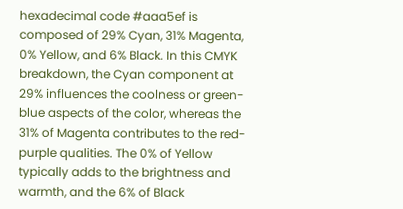hexadecimal code #aaa5ef is composed of 29% Cyan, 31% Magenta, 0% Yellow, and 6% Black. In this CMYK breakdown, the Cyan component at 29% influences the coolness or green-blue aspects of the color, whereas the 31% of Magenta contributes to the red-purple qualities. The 0% of Yellow typically adds to the brightness and warmth, and the 6% of Black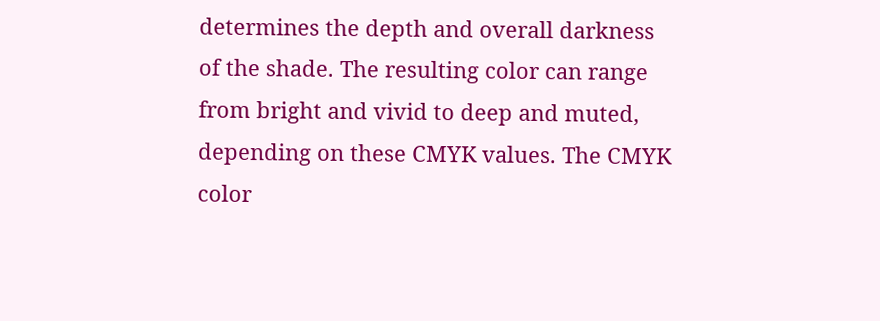determines the depth and overall darkness of the shade. The resulting color can range from bright and vivid to deep and muted, depending on these CMYK values. The CMYK color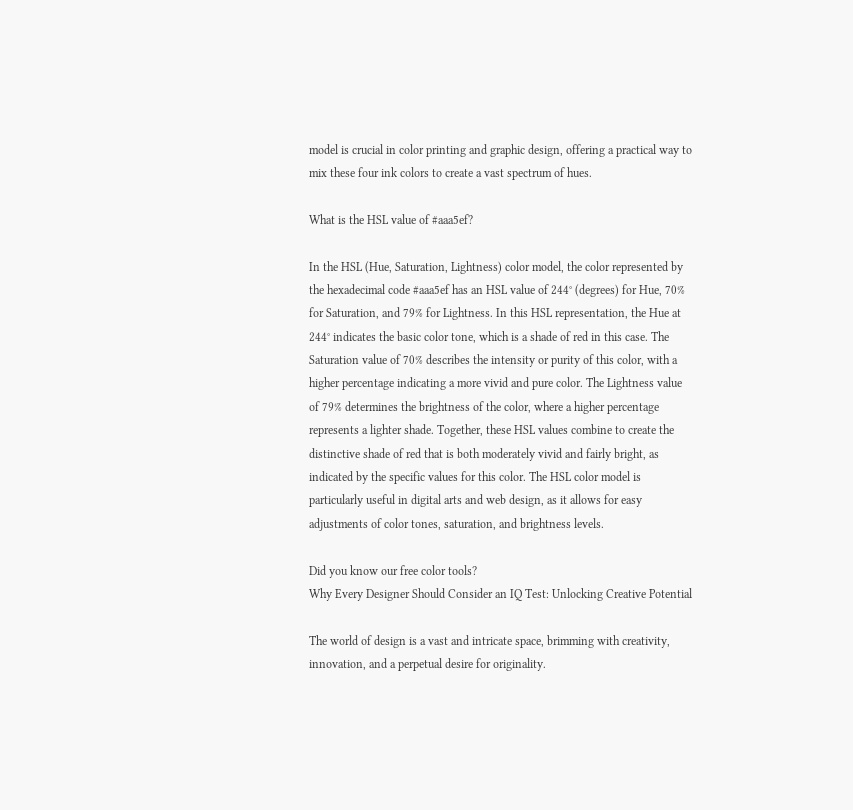model is crucial in color printing and graphic design, offering a practical way to mix these four ink colors to create a vast spectrum of hues.

What is the HSL value of #aaa5ef?

In the HSL (Hue, Saturation, Lightness) color model, the color represented by the hexadecimal code #aaa5ef has an HSL value of 244° (degrees) for Hue, 70% for Saturation, and 79% for Lightness. In this HSL representation, the Hue at 244° indicates the basic color tone, which is a shade of red in this case. The Saturation value of 70% describes the intensity or purity of this color, with a higher percentage indicating a more vivid and pure color. The Lightness value of 79% determines the brightness of the color, where a higher percentage represents a lighter shade. Together, these HSL values combine to create the distinctive shade of red that is both moderately vivid and fairly bright, as indicated by the specific values for this color. The HSL color model is particularly useful in digital arts and web design, as it allows for easy adjustments of color tones, saturation, and brightness levels.

Did you know our free color tools?
Why Every Designer Should Consider an IQ Test: Unlocking Creative Potential

The world of design is a vast and intricate space, brimming with creativity, innovation, and a perpetual desire for originality.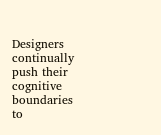Designers continually push their cognitive boundaries to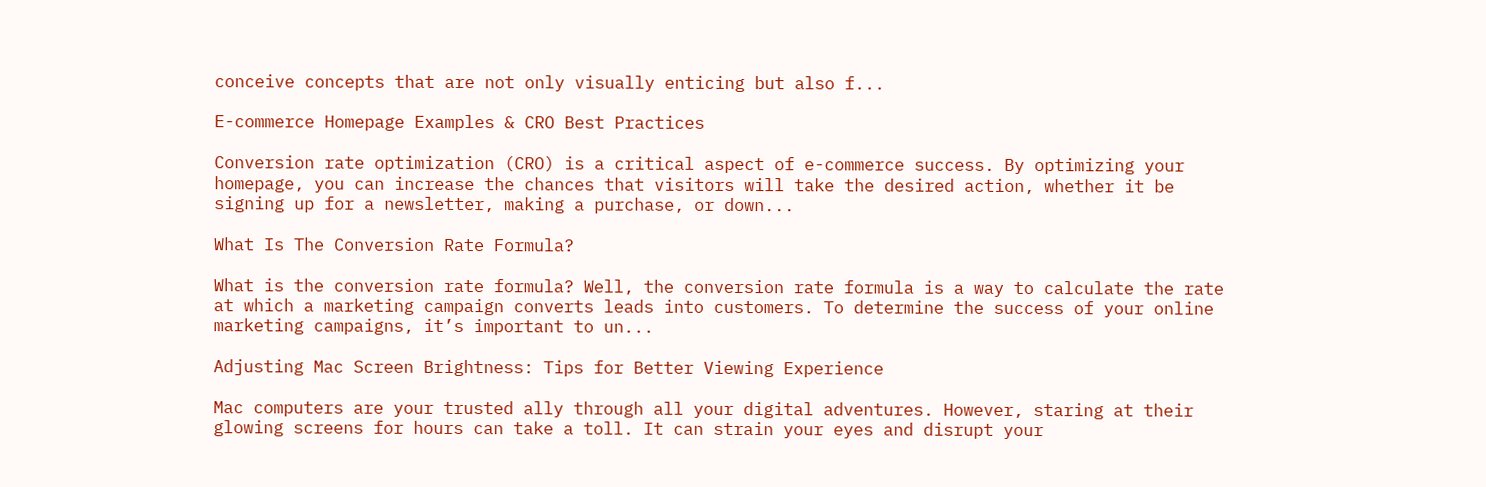conceive concepts that are not only visually enticing but also f...

E-commerce Homepage Examples & CRO Best Practices

Conversion rate optimization (CRO) is a critical aspect of e-commerce success. By optimizing your homepage, you can increase the chances that visitors will take the desired action, whether it be signing up for a newsletter, making a purchase, or down...

What Is The Conversion Rate Formula?

What is the conversion rate formula? Well, the conversion rate formula is a way to calculate the rate at which a marketing campaign converts leads into customers. To determine the success of your online marketing campaigns, it’s important to un...

Adjusting Mac Screen Brightness: Tips for Better Viewing Experience

Mac computers are your trusted ally through all your digital adventures. However, staring at their glowing screens for hours can take a toll. It can strain your eyes and disrupt your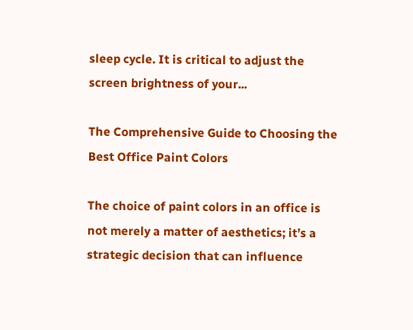sleep cycle. It is critical to adjust the screen brightness of your...

The Comprehensive Guide to Choosing the Best Office Paint Colors

The choice of paint colors in an office is not merely a matter of aesthetics; it’s a strategic decision that can influence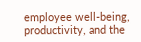employee well-being, productivity, and the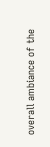overall ambiance of the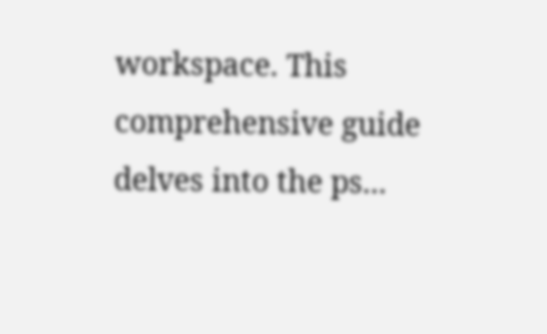workspace. This comprehensive guide delves into the ps...